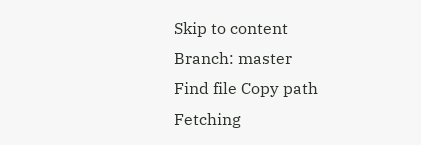Skip to content
Branch: master
Find file Copy path
Fetching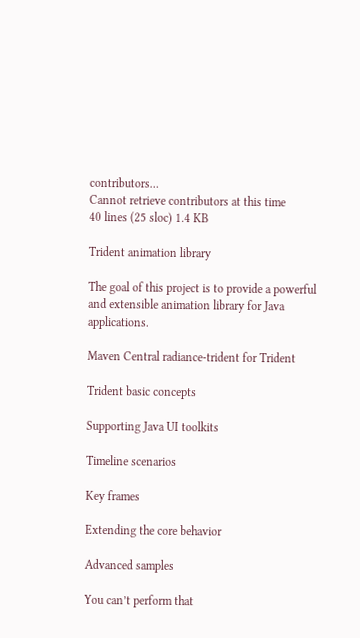contributors…
Cannot retrieve contributors at this time
40 lines (25 sloc) 1.4 KB

Trident animation library

The goal of this project is to provide a powerful and extensible animation library for Java applications.

Maven Central radiance-trident for Trident

Trident basic concepts

Supporting Java UI toolkits

Timeline scenarios

Key frames

Extending the core behavior

Advanced samples

You can’t perform that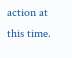action at this time.